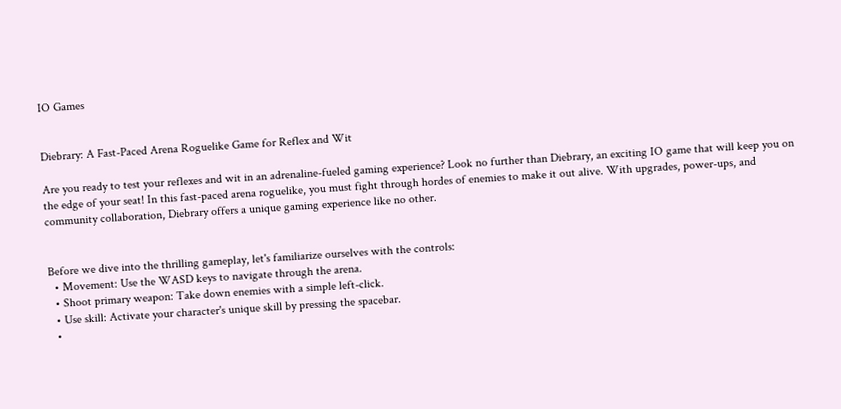IO Games


Diebrary: A Fast-Paced Arena Roguelike Game for Reflex and Wit

Are you ready to test your reflexes and wit in an adrenaline-fueled gaming experience? Look no further than Diebrary, an exciting IO game that will keep you on the edge of your seat! In this fast-paced arena roguelike, you must fight through hordes of enemies to make it out alive. With upgrades, power-ups, and community collaboration, Diebrary offers a unique gaming experience like no other.


Before we dive into the thrilling gameplay, let's familiarize ourselves with the controls:
  • Movement: Use the WASD keys to navigate through the arena.
  • Shoot primary weapon: Take down enemies with a simple left-click.
  • Use skill: Activate your character's unique skill by pressing the spacebar.
  •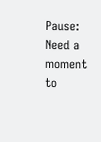Pause: Need a moment to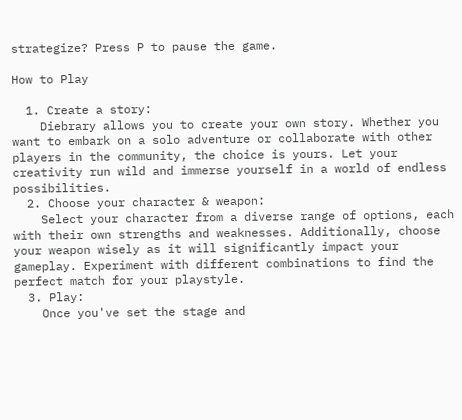strategize? Press P to pause the game.

How to Play

  1. Create a story:
    Diebrary allows you to create your own story. Whether you want to embark on a solo adventure or collaborate with other players in the community, the choice is yours. Let your creativity run wild and immerse yourself in a world of endless possibilities.
  2. Choose your character & weapon:
    Select your character from a diverse range of options, each with their own strengths and weaknesses. Additionally, choose your weapon wisely as it will significantly impact your gameplay. Experiment with different combinations to find the perfect match for your playstyle.
  3. Play:
    Once you've set the stage and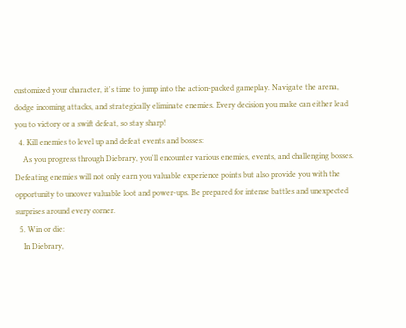customized your character, it's time to jump into the action-packed gameplay. Navigate the arena, dodge incoming attacks, and strategically eliminate enemies. Every decision you make can either lead you to victory or a swift defeat, so stay sharp!
  4. Kill enemies to level up and defeat events and bosses:
    As you progress through Diebrary, you'll encounter various enemies, events, and challenging bosses. Defeating enemies will not only earn you valuable experience points but also provide you with the opportunity to uncover valuable loot and power-ups. Be prepared for intense battles and unexpected surprises around every corner.
  5. Win or die:
    In Diebrary,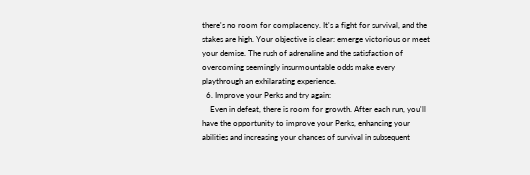there's no room for complacency. It's a fight for survival, and the stakes are high. Your objective is clear: emerge victorious or meet your demise. The rush of adrenaline and the satisfaction of overcoming seemingly insurmountable odds make every playthrough an exhilarating experience.
  6. Improve your Perks and try again:
    Even in defeat, there is room for growth. After each run, you'll have the opportunity to improve your Perks, enhancing your abilities and increasing your chances of survival in subsequent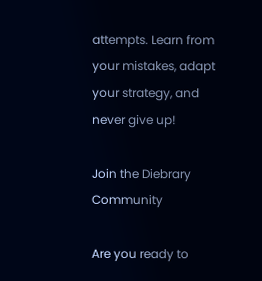attempts. Learn from your mistakes, adapt your strategy, and never give up!

Join the Diebrary Community

Are you ready to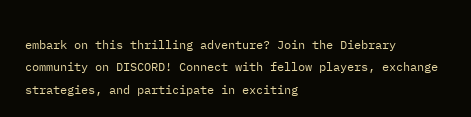embark on this thrilling adventure? Join the Diebrary community on DISCORD! Connect with fellow players, exchange strategies, and participate in exciting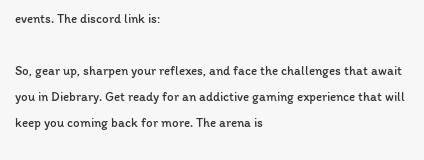events. The discord link is:

So, gear up, sharpen your reflexes, and face the challenges that await you in Diebrary. Get ready for an addictive gaming experience that will keep you coming back for more. The arena is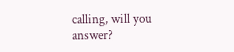calling, will you answer?